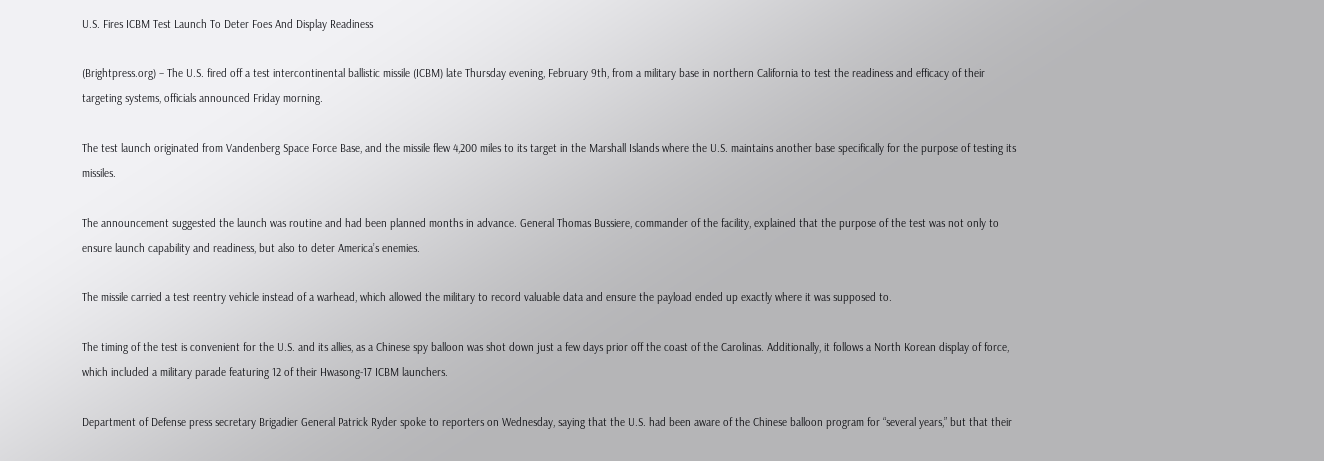U.S. Fires ICBM Test Launch To Deter Foes And Display Readiness

(Brightpress.org) – The U.S. fired off a test intercontinental ballistic missile (ICBM) late Thursday evening, February 9th, from a military base in northern California to test the readiness and efficacy of their targeting systems, officials announced Friday morning.

The test launch originated from Vandenberg Space Force Base, and the missile flew 4,200 miles to its target in the Marshall Islands where the U.S. maintains another base specifically for the purpose of testing its missiles.

The announcement suggested the launch was routine and had been planned months in advance. General Thomas Bussiere, commander of the facility, explained that the purpose of the test was not only to ensure launch capability and readiness, but also to deter America’s enemies.

The missile carried a test reentry vehicle instead of a warhead, which allowed the military to record valuable data and ensure the payload ended up exactly where it was supposed to.

The timing of the test is convenient for the U.S. and its allies, as a Chinese spy balloon was shot down just a few days prior off the coast of the Carolinas. Additionally, it follows a North Korean display of force, which included a military parade featuring 12 of their Hwasong-17 ICBM launchers.

Department of Defense press secretary Brigadier General Patrick Ryder spoke to reporters on Wednesday, saying that the U.S. had been aware of the Chinese balloon program for “several years,” but that their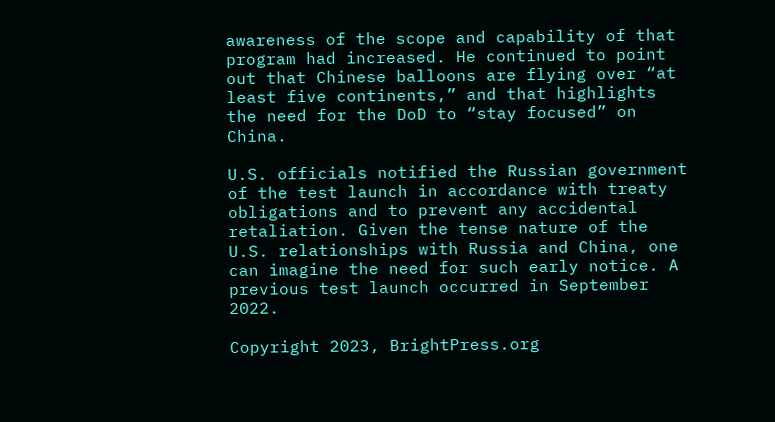awareness of the scope and capability of that program had increased. He continued to point out that Chinese balloons are flying over “at least five continents,” and that highlights the need for the DoD to “stay focused” on China.

U.S. officials notified the Russian government of the test launch in accordance with treaty obligations and to prevent any accidental retaliation. Given the tense nature of the U.S. relationships with Russia and China, one can imagine the need for such early notice. A previous test launch occurred in September 2022.

Copyright 2023, BrightPress.org